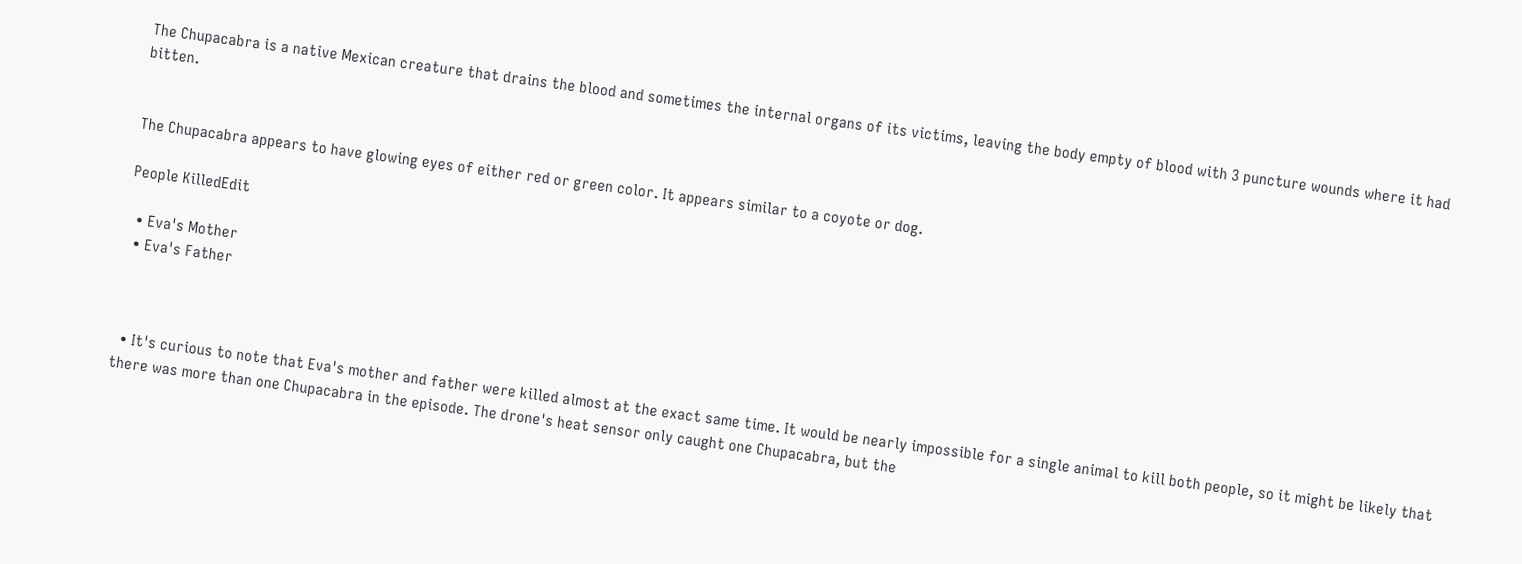The Chupacabra is a native Mexican creature that drains the blood and sometimes the internal organs of its victims, leaving the body empty of blood with 3 puncture wounds where it had bitten.


The Chupacabra appears to have glowing eyes of either red or green color. It appears similar to a coyote or dog.

People KilledEdit

  • Eva's Mother
  • Eva's Father



  • It's curious to note that Eva's mother and father were killed almost at the exact same time. It would be nearly impossible for a single animal to kill both people, so it might be likely that there was more than one Chupacabra in the episode. The drone's heat sensor only caught one Chupacabra, but the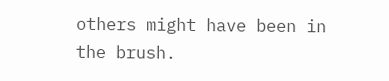others might have been in the brush.